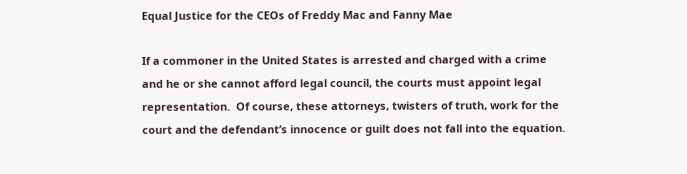Equal Justice for the CEOs of Freddy Mac and Fanny Mae

If a commoner in the United States is arrested and charged with a crime and he or she cannot afford legal council, the courts must appoint legal representation.  Of course, these attorneys, twisters of truth, work for the court and the defendant’s innocence or guilt does not fall into the equation.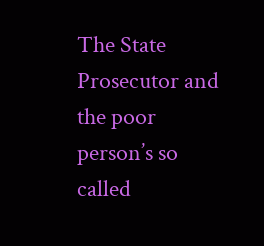The State Prosecutor and the poor person’s so called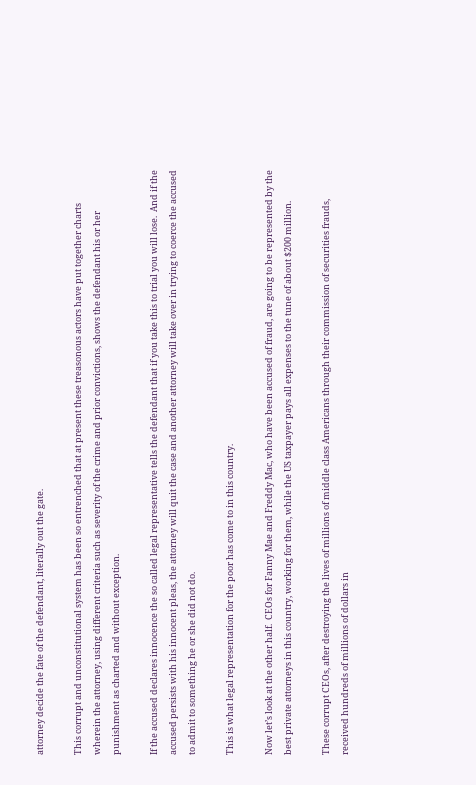attorney decide the fate of the defendant, literally out the gate.

This corrupt and unconstitutional system has been so entrenched that at present these treasonous actors have put together charts wherein the attorney, using different criteria such as severity of the crime and prior convictions, shows the defendant his or her punishment as charted and without exception.

If the accused declares innocence the so called legal representative tells the defendant that if you take this to trial you will lose.  And if the accused persists with his innocent pleas, the attorney will quit the case and another attorney will take over in trying to coerce the accused to admit to something he or she did not do.

This is what legal representation for the poor has come to in this country.

Now let’s look at the other half.  CEOs for Fanny Mae and Freddy Mac, who have been accused of fraud, are going to be represented by the best private attorneys in this country, working for them, while the US taxpayer pays all expenses to the tune of about $200 million.

These corrupt CEOs, after destroying the lives of millions of middle class Americans through their commission of securities frauds, received hundreds of millions of dollars in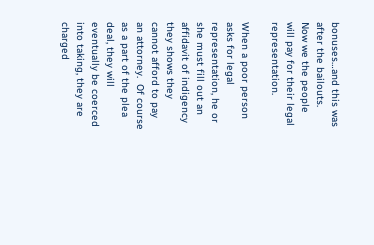bonuses…and this was after the bailouts.  Now we the people will pay for their legal representation.

When a poor person asks for legal representation, he or she must fill out an affidavit of indigency they shows they cannot afford to pay an attorney.  Of course as a part of the plea deal, they will eventually be coerced into taking, they are charged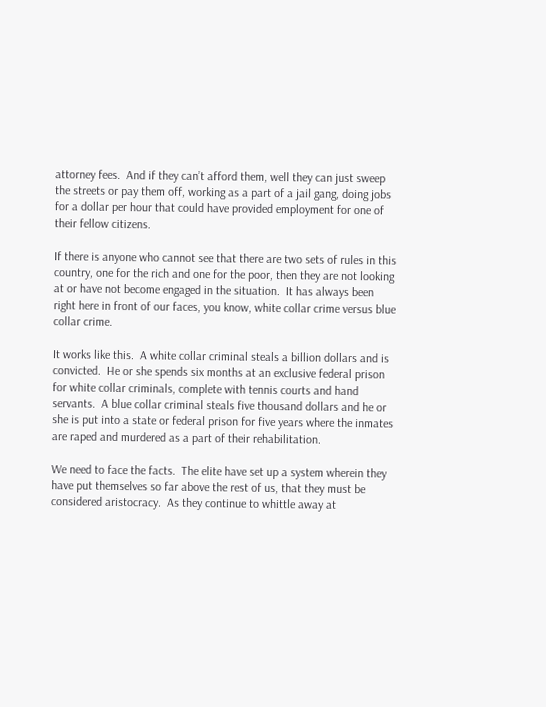attorney fees.  And if they can’t afford them, well they can just sweep the streets or pay them off, working as a part of a jail gang, doing jobs for a dollar per hour that could have provided employment for one of their fellow citizens.

If there is anyone who cannot see that there are two sets of rules in this country, one for the rich and one for the poor, then they are not looking at or have not become engaged in the situation.  It has always been right here in front of our faces, you know, white collar crime versus blue collar crime.

It works like this.  A white collar criminal steals a billion dollars and is convicted.  He or she spends six months at an exclusive federal prison for white collar criminals, complete with tennis courts and hand servants.  A blue collar criminal steals five thousand dollars and he or she is put into a state or federal prison for five years where the inmates are raped and murdered as a part of their rehabilitation.

We need to face the facts.  The elite have set up a system wherein they have put themselves so far above the rest of us, that they must be considered aristocracy.  As they continue to whittle away at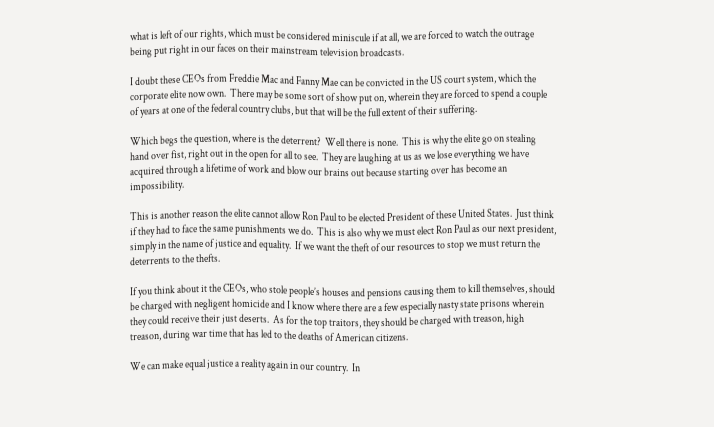what is left of our rights, which must be considered miniscule if at all, we are forced to watch the outrage being put right in our faces on their mainstream television broadcasts.

I doubt these CEOs from Freddie Mac and Fanny Mae can be convicted in the US court system, which the corporate elite now own.  There may be some sort of show put on, wherein they are forced to spend a couple of years at one of the federal country clubs, but that will be the full extent of their suffering.

Which begs the question, where is the deterrent?  Well there is none.  This is why the elite go on stealing hand over fist, right out in the open for all to see.  They are laughing at us as we lose everything we have acquired through a lifetime of work and blow our brains out because starting over has become an impossibility.

This is another reason the elite cannot allow Ron Paul to be elected President of these United States.  Just think if they had to face the same punishments we do.  This is also why we must elect Ron Paul as our next president, simply in the name of justice and equality.  If we want the theft of our resources to stop we must return the deterrents to the thefts.

If you think about it the CEOs, who stole people’s houses and pensions causing them to kill themselves, should be charged with negligent homicide and I know where there are a few especially nasty state prisons wherein they could receive their just deserts.  As for the top traitors, they should be charged with treason, high treason, during war time that has led to the deaths of American citizens.

We can make equal justice a reality again in our country.  In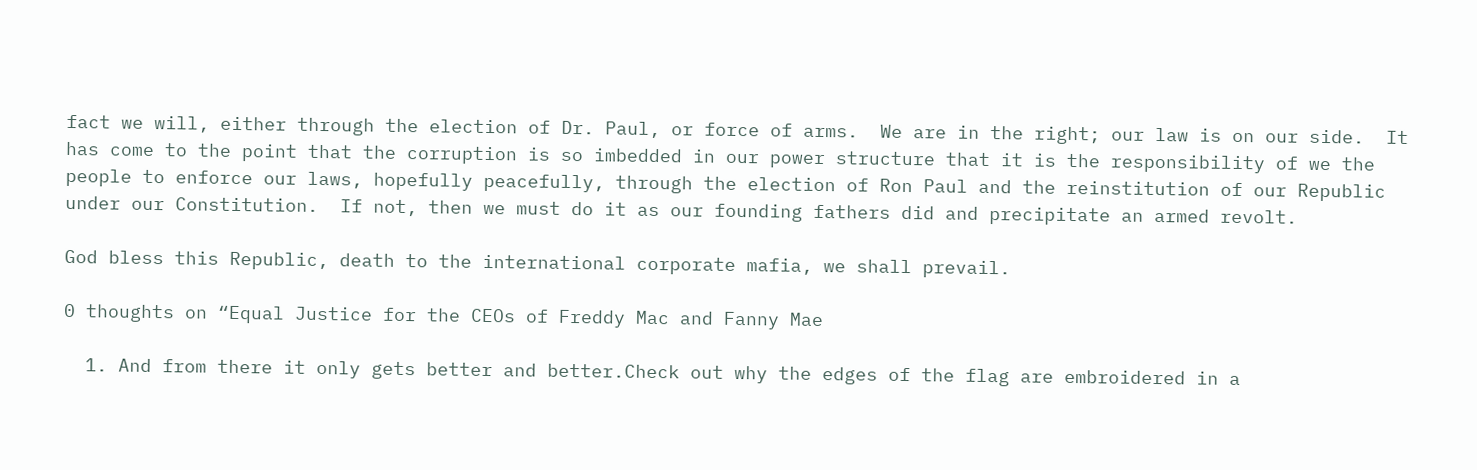fact we will, either through the election of Dr. Paul, or force of arms.  We are in the right; our law is on our side.  It has come to the point that the corruption is so imbedded in our power structure that it is the responsibility of we the people to enforce our laws, hopefully peacefully, through the election of Ron Paul and the reinstitution of our Republic under our Constitution.  If not, then we must do it as our founding fathers did and precipitate an armed revolt.

God bless this Republic, death to the international corporate mafia, we shall prevail.

0 thoughts on “Equal Justice for the CEOs of Freddy Mac and Fanny Mae

  1. And from there it only gets better and better.Check out why the edges of the flag are embroidered in a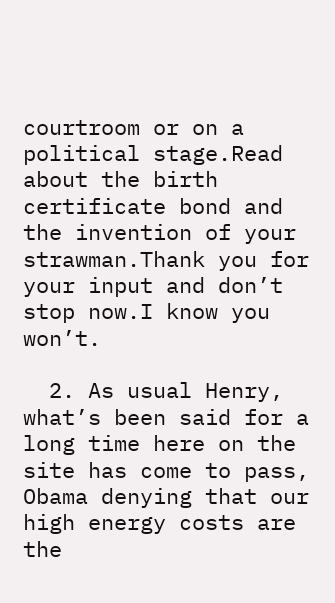courtroom or on a political stage.Read about the birth certificate bond and the invention of your strawman.Thank you for your input and don’t stop now.I know you won’t.

  2. As usual Henry, what’s been said for a long time here on the site has come to pass, Obama denying that our high energy costs are the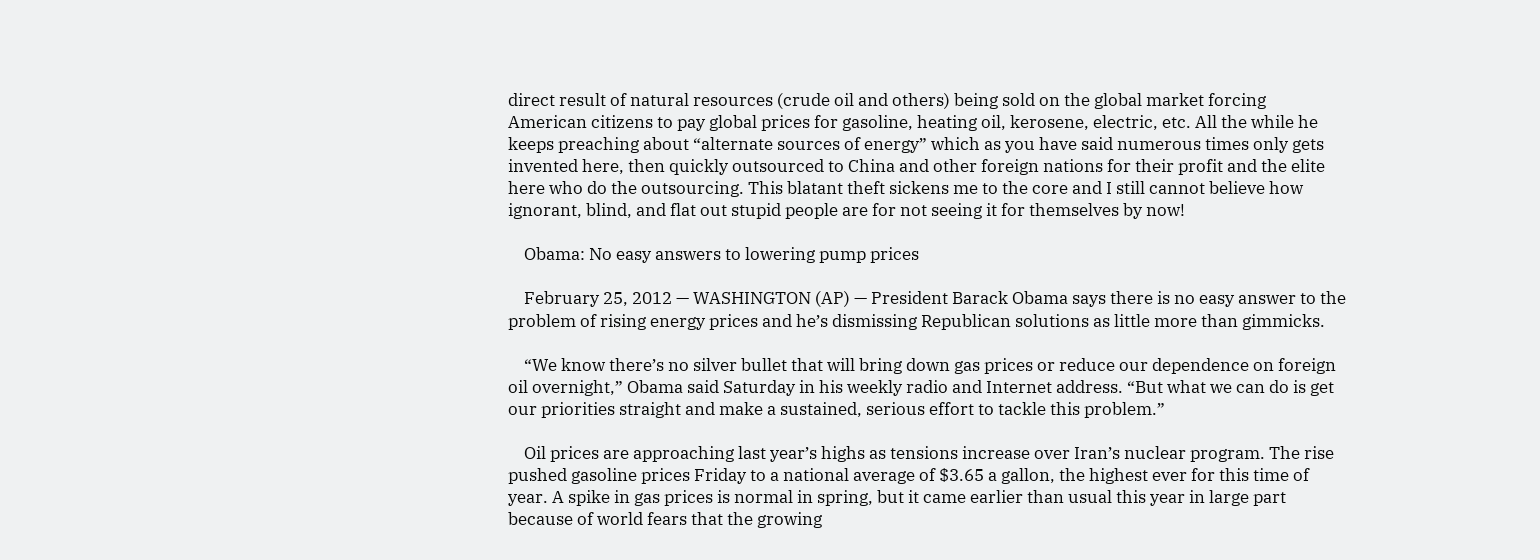direct result of natural resources (crude oil and others) being sold on the global market forcing American citizens to pay global prices for gasoline, heating oil, kerosene, electric, etc. All the while he keeps preaching about “alternate sources of energy” which as you have said numerous times only gets invented here, then quickly outsourced to China and other foreign nations for their profit and the elite here who do the outsourcing. This blatant theft sickens me to the core and I still cannot believe how ignorant, blind, and flat out stupid people are for not seeing it for themselves by now!

    Obama: No easy answers to lowering pump prices

    February 25, 2012 — WASHINGTON (AP) — President Barack Obama says there is no easy answer to the problem of rising energy prices and he’s dismissing Republican solutions as little more than gimmicks.

    “We know there’s no silver bullet that will bring down gas prices or reduce our dependence on foreign oil overnight,” Obama said Saturday in his weekly radio and Internet address. “But what we can do is get our priorities straight and make a sustained, serious effort to tackle this problem.”

    Oil prices are approaching last year’s highs as tensions increase over Iran’s nuclear program. The rise pushed gasoline prices Friday to a national average of $3.65 a gallon, the highest ever for this time of year. A spike in gas prices is normal in spring, but it came earlier than usual this year in large part because of world fears that the growing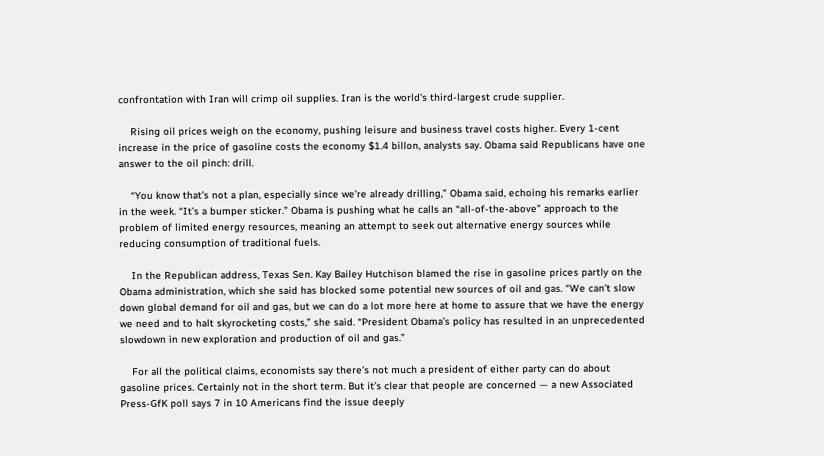confrontation with Iran will crimp oil supplies. Iran is the world’s third-largest crude supplier.

    Rising oil prices weigh on the economy, pushing leisure and business travel costs higher. Every 1-cent increase in the price of gasoline costs the economy $1.4 billon, analysts say. Obama said Republicans have one answer to the oil pinch: drill.

    “You know that’s not a plan, especially since we’re already drilling,” Obama said, echoing his remarks earlier in the week. “It’s a bumper sticker.” Obama is pushing what he calls an “all-of-the-above” approach to the problem of limited energy resources, meaning an attempt to seek out alternative energy sources while reducing consumption of traditional fuels.

    In the Republican address, Texas Sen. Kay Bailey Hutchison blamed the rise in gasoline prices partly on the Obama administration, which she said has blocked some potential new sources of oil and gas. “We can’t slow down global demand for oil and gas, but we can do a lot more here at home to assure that we have the energy we need and to halt skyrocketing costs,” she said. “President Obama’s policy has resulted in an unprecedented slowdown in new exploration and production of oil and gas.”

    For all the political claims, economists say there’s not much a president of either party can do about gasoline prices. Certainly not in the short term. But it’s clear that people are concerned — a new Associated Press-GfK poll says 7 in 10 Americans find the issue deeply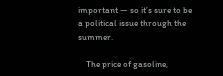important — so it’s sure to be a political issue through the summer.

    The price of gasoline,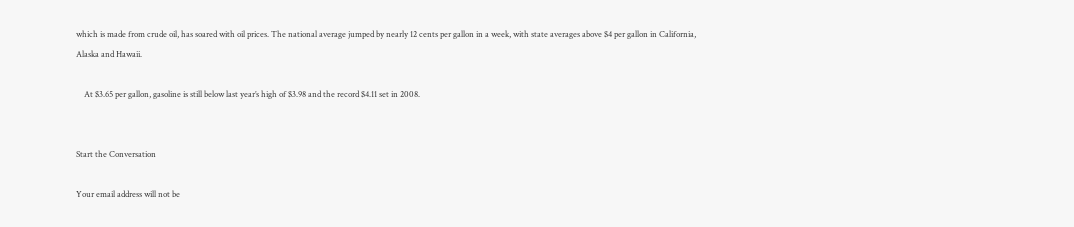which is made from crude oil, has soared with oil prices. The national average jumped by nearly 12 cents per gallon in a week, with state averages above $4 per gallon in California, Alaska and Hawaii.

    At $3.65 per gallon, gasoline is still below last year’s high of $3.98 and the record $4.11 set in 2008.


Start the Conversation

Your email address will not be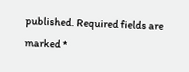published. Required fields are marked *